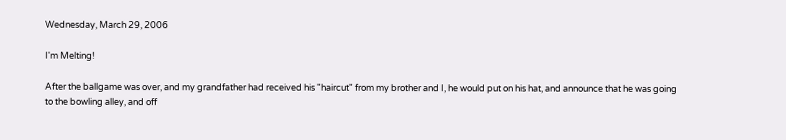Wednesday, March 29, 2006

I'm Melting!

After the ballgame was over, and my grandfather had received his "haircut" from my brother and I, he would put on his hat, and announce that he was going to the bowling alley, and off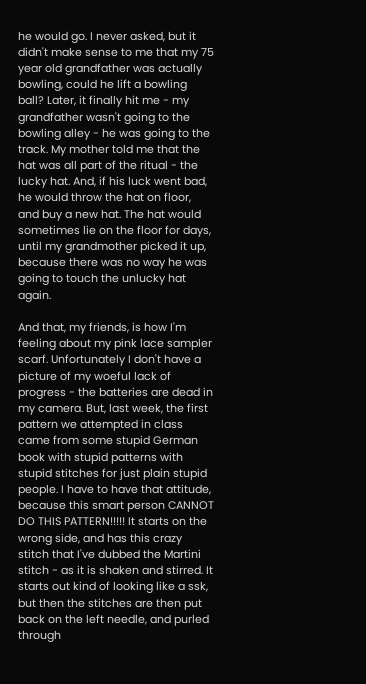he would go. I never asked, but it didn't make sense to me that my 75 year old grandfather was actually bowling, could he lift a bowling ball? Later, it finally hit me - my grandfather wasn't going to the bowling alley - he was going to the track. My mother told me that the hat was all part of the ritual - the lucky hat. And, if his luck went bad, he would throw the hat on floor, and buy a new hat. The hat would sometimes lie on the floor for days, until my grandmother picked it up, because there was no way he was going to touch the unlucky hat again.

And that, my friends, is how I'm feeling about my pink lace sampler scarf. Unfortunately I don't have a picture of my woeful lack of progress - the batteries are dead in my camera. But, last week, the first pattern we attempted in class came from some stupid German book with stupid patterns with stupid stitches for just plain stupid people. I have to have that attitude, because this smart person CANNOT DO THIS PATTERN!!!!! It starts on the wrong side, and has this crazy stitch that I've dubbed the Martini stitch - as it is shaken and stirred. It starts out kind of looking like a ssk, but then the stitches are then put back on the left needle, and purled through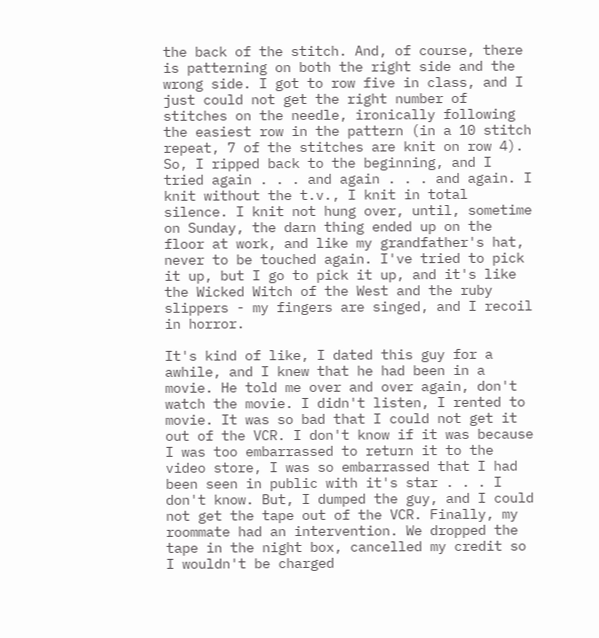the back of the stitch. And, of course, there is patterning on both the right side and the wrong side. I got to row five in class, and I just could not get the right number of stitches on the needle, ironically following the easiest row in the pattern (in a 10 stitch repeat, 7 of the stitches are knit on row 4). So, I ripped back to the beginning, and I tried again . . . and again . . . and again. I knit without the t.v., I knit in total silence. I knit not hung over, until, sometime on Sunday, the darn thing ended up on the floor at work, and like my grandfather's hat, never to be touched again. I've tried to pick it up, but I go to pick it up, and it's like the Wicked Witch of the West and the ruby slippers - my fingers are singed, and I recoil in horror.

It's kind of like, I dated this guy for a awhile, and I knew that he had been in a movie. He told me over and over again, don't watch the movie. I didn't listen, I rented to movie. It was so bad that I could not get it out of the VCR. I don't know if it was because I was too embarrassed to return it to the video store, I was so embarrassed that I had been seen in public with it's star . . . I don't know. But, I dumped the guy, and I could not get the tape out of the VCR. Finally, my roommate had an intervention. We dropped the tape in the night box, cancelled my credit so I wouldn't be charged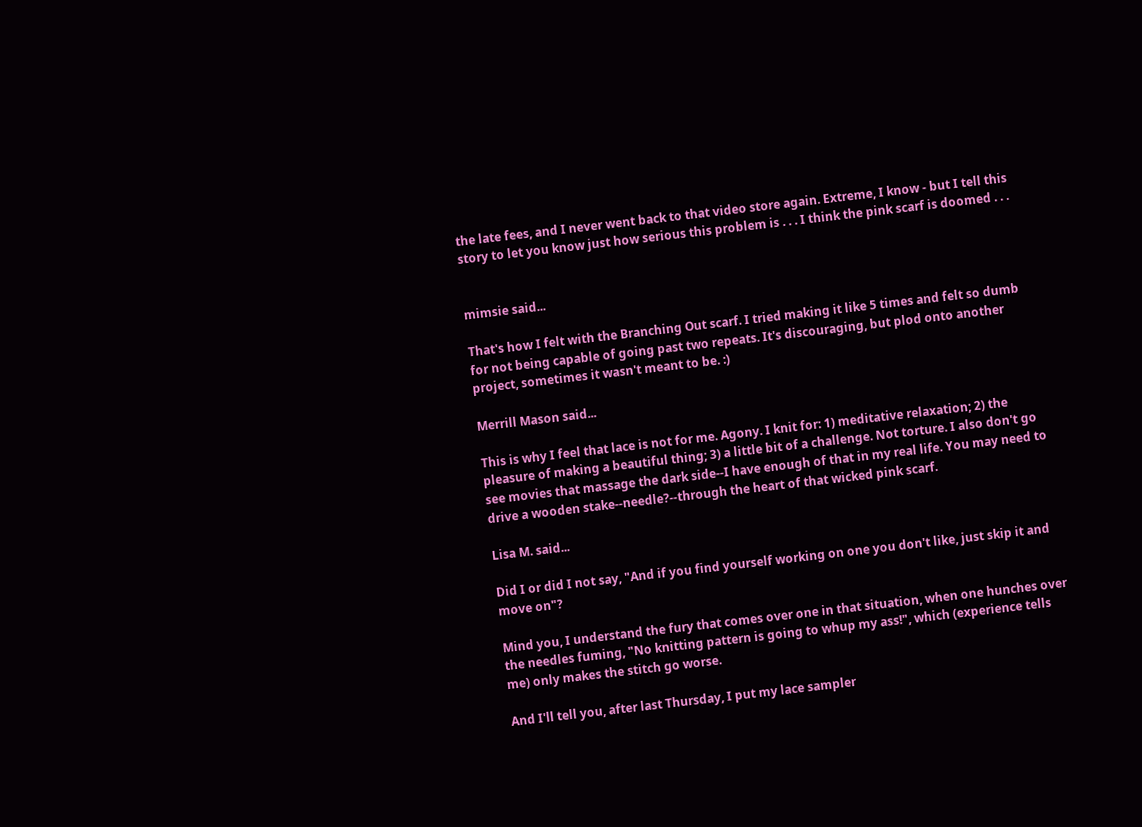the late fees, and I never went back to that video store again. Extreme, I know - but I tell this story to let you know just how serious this problem is . . . I think the pink scarf is doomed . . .


mimsie said...

That's how I felt with the Branching Out scarf. I tried making it like 5 times and felt so dumb for not being capable of going past two repeats. It's discouraging, but plod onto another project, sometimes it wasn't meant to be. :)

Merrill Mason said...

This is why I feel that lace is not for me. Agony. I knit for: 1) meditative relaxation; 2) the pleasure of making a beautiful thing; 3) a little bit of a challenge. Not torture. I also don't go see movies that massage the dark side--I have enough of that in my real life. You may need to drive a wooden stake--needle?--through the heart of that wicked pink scarf.

Lisa M. said...

Did I or did I not say, "And if you find yourself working on one you don't like, just skip it and move on"?

Mind you, I understand the fury that comes over one in that situation, when one hunches over the needles fuming, "No knitting pattern is going to whup my ass!", which (experience tells me) only makes the stitch go worse.

And I'll tell you, after last Thursday, I put my lace sampler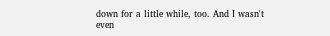down for a little while, too. And I wasn't even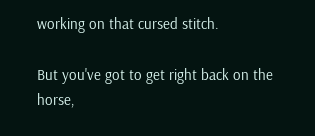working on that cursed stitch.

But you've got to get right back on the horse,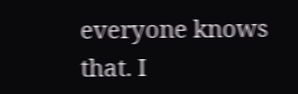everyone knows that. I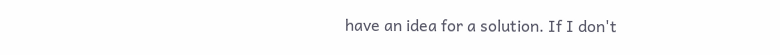have an idea for a solution. If I don't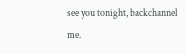see you tonight, backchannel me.